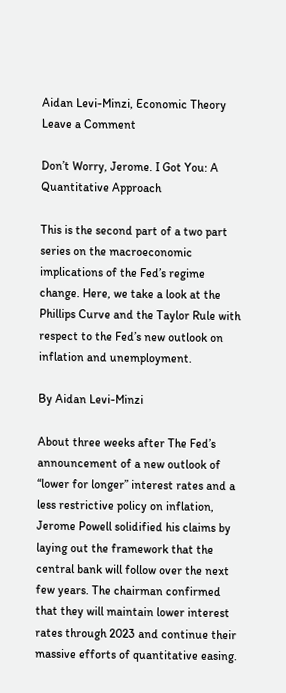Aidan Levi-Minzi, Economic Theory
Leave a Comment

Don’t Worry, Jerome. I Got You: A Quantitative Approach

This is the second part of a two part series on the macroeconomic implications of the Fed’s regime change. Here, we take a look at the Phillips Curve and the Taylor Rule with respect to the Fed’s new outlook on inflation and unemployment.

By Aidan Levi-Minzi

About three weeks after The Fed’s announcement of a new outlook of “lower for longer” interest rates and a less restrictive policy on inflation, Jerome Powell solidified his claims by laying out the framework that the central bank will follow over the next few years. The chairman confirmed that they will maintain lower interest rates through 2023 and continue their massive efforts of quantitative easing.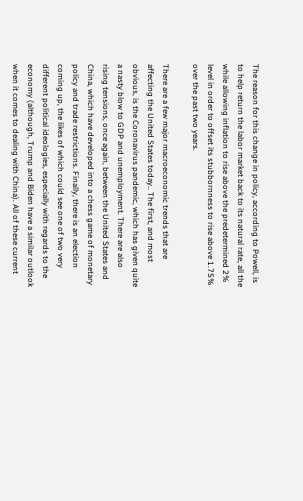The reason for this change in policy, according to Powell, is to help return the labor market back to its natural rate, all the while allowing inflation to rise above the predetermined 2% level in order to offset its stubbornness to rise above 1.75% over the past two years.

There are a few major macroeconomic trends that are affecting the United States today.. The first, and most obvious, is the Coronavirus pandemic, which has given quite a nasty blow to GDP and unemployment. There are also rising tensions, once again, between the United States and China, which have developed into a chess game of monetary policy and trade restrictions. Finally, there is an election coming up, the likes of which could see one of two very different political ideologies, especially with regards to the economy (although, Trump and Biden have a similar outlook when it comes to dealing with China). All of these current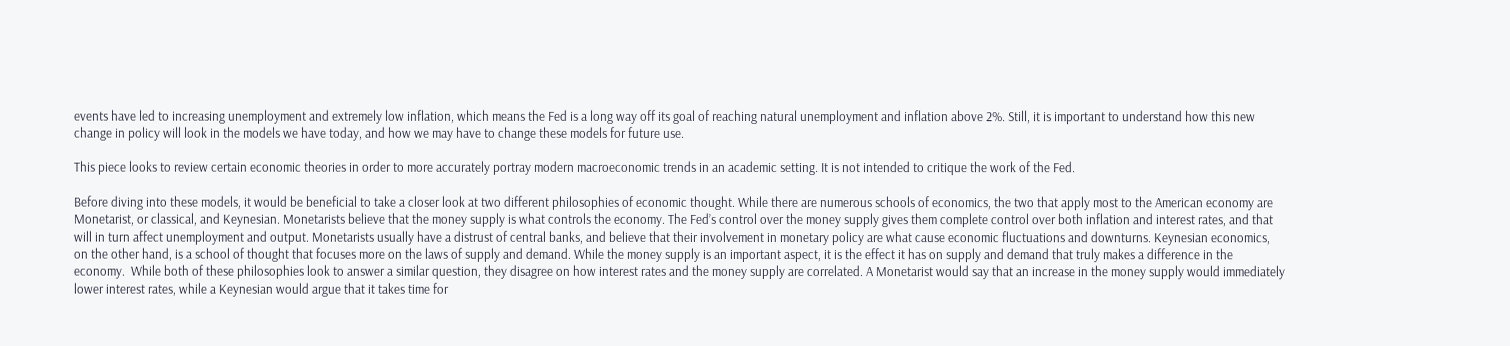events have led to increasing unemployment and extremely low inflation, which means the Fed is a long way off its goal of reaching natural unemployment and inflation above 2%. Still, it is important to understand how this new change in policy will look in the models we have today, and how we may have to change these models for future use.

This piece looks to review certain economic theories in order to more accurately portray modern macroeconomic trends in an academic setting. It is not intended to critique the work of the Fed.

Before diving into these models, it would be beneficial to take a closer look at two different philosophies of economic thought. While there are numerous schools of economics, the two that apply most to the American economy are Monetarist, or classical, and Keynesian. Monetarists believe that the money supply is what controls the economy. The Fed’s control over the money supply gives them complete control over both inflation and interest rates, and that will in turn affect unemployment and output. Monetarists usually have a distrust of central banks, and believe that their involvement in monetary policy are what cause economic fluctuations and downturns. Keynesian economics, on the other hand, is a school of thought that focuses more on the laws of supply and demand. While the money supply is an important aspect, it is the effect it has on supply and demand that truly makes a difference in the economy.  While both of these philosophies look to answer a similar question, they disagree on how interest rates and the money supply are correlated. A Monetarist would say that an increase in the money supply would immediately lower interest rates, while a Keynesian would argue that it takes time for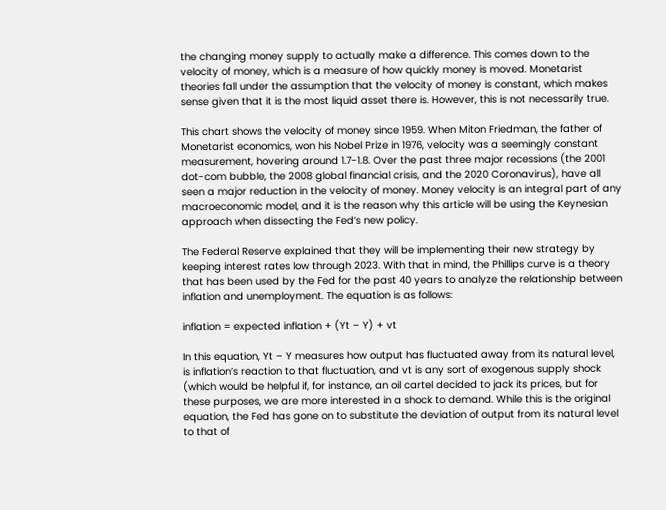the changing money supply to actually make a difference. This comes down to the velocity of money, which is a measure of how quickly money is moved. Monetarist theories fall under the assumption that the velocity of money is constant, which makes sense given that it is the most liquid asset there is. However, this is not necessarily true.

This chart shows the velocity of money since 1959. When Miton Friedman, the father of Monetarist economics, won his Nobel Prize in 1976, velocity was a seemingly constant measurement, hovering around 1.7-1.8. Over the past three major recessions (the 2001 dot-com bubble, the 2008 global financial crisis, and the 2020 Coronavirus), have all seen a major reduction in the velocity of money. Money velocity is an integral part of any macroeconomic model, and it is the reason why this article will be using the Keynesian approach when dissecting the Fed’s new policy.

The Federal Reserve explained that they will be implementing their new strategy by keeping interest rates low through 2023. With that in mind, the Phillips curve is a theory that has been used by the Fed for the past 40 years to analyze the relationship between inflation and unemployment. The equation is as follows:

inflation = expected inflation + (Yt – Y) + vt

In this equation, Yt – Y measures how output has fluctuated away from its natural level, is inflation’s reaction to that fluctuation, and vt is any sort of exogenous supply shock (which would be helpful if, for instance, an oil cartel decided to jack its prices, but for these purposes, we are more interested in a shock to demand. While this is the original equation, the Fed has gone on to substitute the deviation of output from its natural level to that of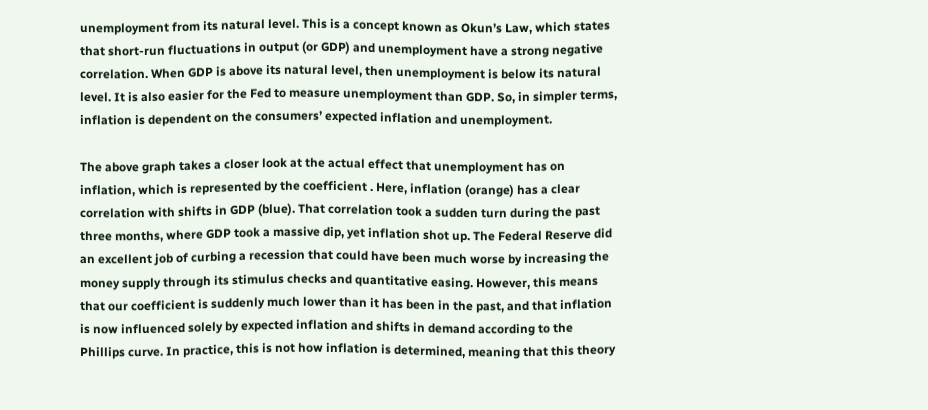unemployment from its natural level. This is a concept known as Okun’s Law, which states that short-run fluctuations in output (or GDP) and unemployment have a strong negative correlation. When GDP is above its natural level, then unemployment is below its natural level. It is also easier for the Fed to measure unemployment than GDP. So, in simpler terms, inflation is dependent on the consumers’ expected inflation and unemployment.

The above graph takes a closer look at the actual effect that unemployment has on inflation, which is represented by the coefficient . Here, inflation (orange) has a clear correlation with shifts in GDP (blue). That correlation took a sudden turn during the past three months, where GDP took a massive dip, yet inflation shot up. The Federal Reserve did an excellent job of curbing a recession that could have been much worse by increasing the money supply through its stimulus checks and quantitative easing. However, this means that our coefficient is suddenly much lower than it has been in the past, and that inflation is now influenced solely by expected inflation and shifts in demand according to the Phillips curve. In practice, this is not how inflation is determined, meaning that this theory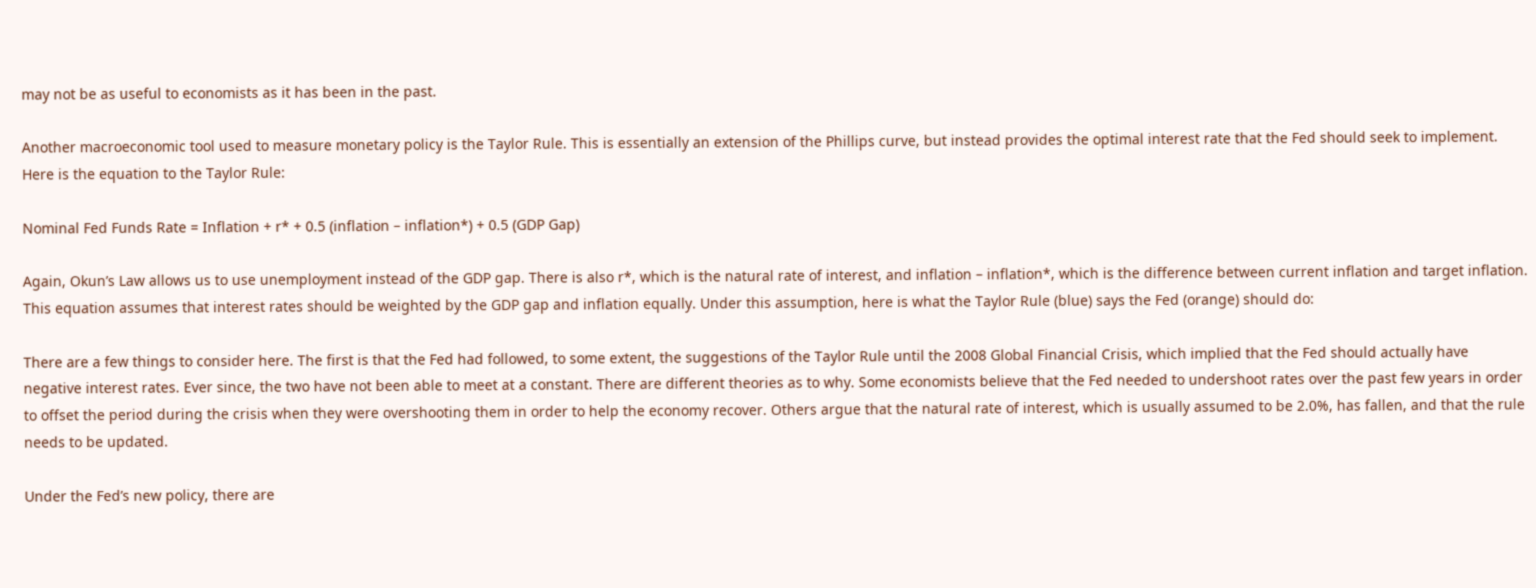may not be as useful to economists as it has been in the past.

Another macroeconomic tool used to measure monetary policy is the Taylor Rule. This is essentially an extension of the Phillips curve, but instead provides the optimal interest rate that the Fed should seek to implement. Here is the equation to the Taylor Rule:

Nominal Fed Funds Rate = Inflation + r* + 0.5 (inflation – inflation*) + 0.5 (GDP Gap)

Again, Okun’s Law allows us to use unemployment instead of the GDP gap. There is also r*, which is the natural rate of interest, and inflation – inflation*, which is the difference between current inflation and target inflation. This equation assumes that interest rates should be weighted by the GDP gap and inflation equally. Under this assumption, here is what the Taylor Rule (blue) says the Fed (orange) should do:

There are a few things to consider here. The first is that the Fed had followed, to some extent, the suggestions of the Taylor Rule until the 2008 Global Financial Crisis, which implied that the Fed should actually have negative interest rates. Ever since, the two have not been able to meet at a constant. There are different theories as to why. Some economists believe that the Fed needed to undershoot rates over the past few years in order to offset the period during the crisis when they were overshooting them in order to help the economy recover. Others argue that the natural rate of interest, which is usually assumed to be 2.0%, has fallen, and that the rule needs to be updated.

Under the Fed’s new policy, there are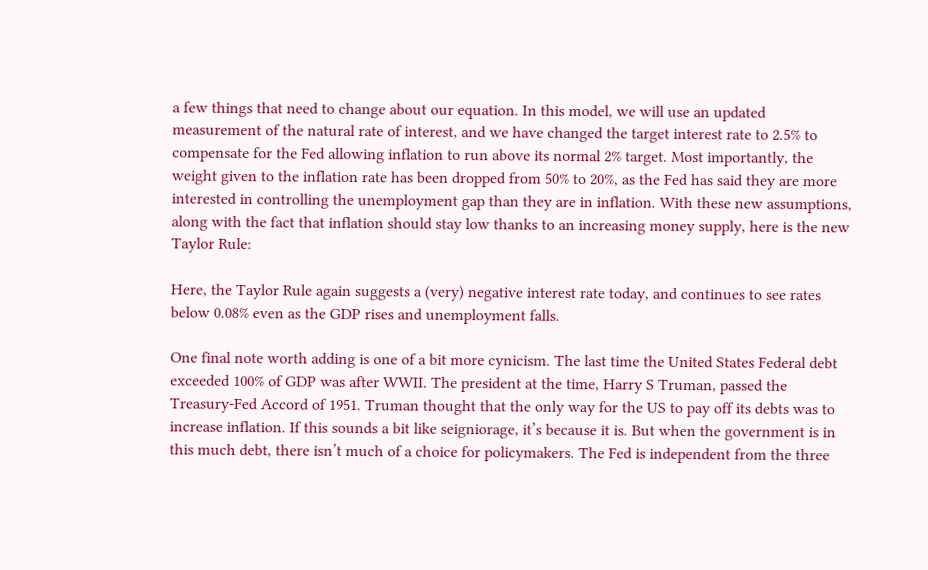a few things that need to change about our equation. In this model, we will use an updated measurement of the natural rate of interest, and we have changed the target interest rate to 2.5% to compensate for the Fed allowing inflation to run above its normal 2% target. Most importantly, the weight given to the inflation rate has been dropped from 50% to 20%, as the Fed has said they are more interested in controlling the unemployment gap than they are in inflation. With these new assumptions, along with the fact that inflation should stay low thanks to an increasing money supply, here is the new Taylor Rule:

Here, the Taylor Rule again suggests a (very) negative interest rate today, and continues to see rates below 0.08% even as the GDP rises and unemployment falls.

One final note worth adding is one of a bit more cynicism. The last time the United States Federal debt exceeded 100% of GDP was after WWII. The president at the time, Harry S Truman, passed the Treasury-Fed Accord of 1951. Truman thought that the only way for the US to pay off its debts was to increase inflation. If this sounds a bit like seigniorage, it’s because it is. But when the government is in this much debt, there isn’t much of a choice for policymakers. The Fed is independent from the three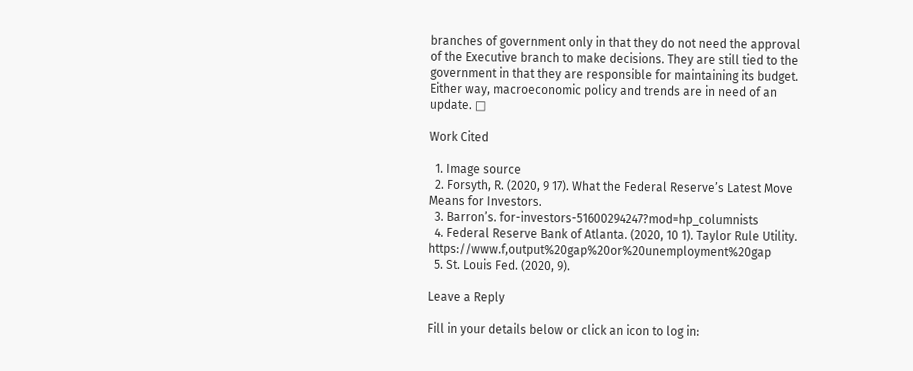branches of government only in that they do not need the approval of the Executive branch to make decisions. They are still tied to the government in that they are responsible for maintaining its budget. Either way, macroeconomic policy and trends are in need of an update. □

Work Cited

  1. Image source
  2. Forsyth, R. (2020, 9 17). What the Federal Reserve’s Latest Move Means for Investors.
  3. Barron’s. for-investors-51600294247?mod=hp_columnists
  4. Federal Reserve Bank of Atlanta. (2020, 10 1). Taylor Rule Utility. https://www.f,output%20gap%20or%20unemployment%20gap
  5. St. Louis Fed. (2020, 9).

Leave a Reply

Fill in your details below or click an icon to log in: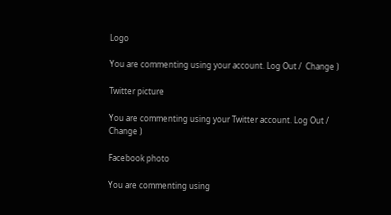Logo

You are commenting using your account. Log Out /  Change )

Twitter picture

You are commenting using your Twitter account. Log Out /  Change )

Facebook photo

You are commenting using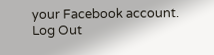your Facebook account. Log Out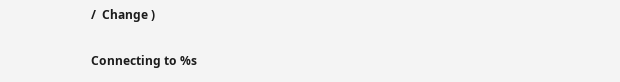/  Change )

Connecting to %s